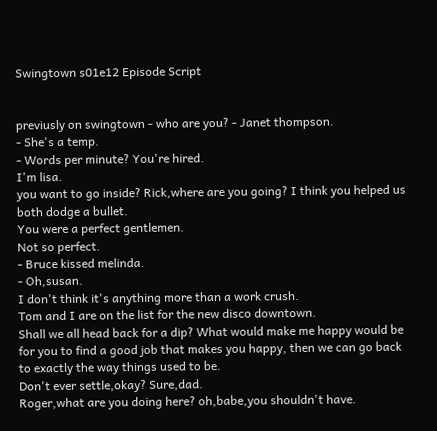Swingtown s01e12 Episode Script


previusly on swingtown - who are you? - Janet thompson.
- She's a temp.
- Words per minute? You're hired.
I'm lisa.
you want to go inside? Rick,where are you going? I think you helped us both dodge a bullet.
You were a perfect gentlemen.
Not so perfect.
- Bruce kissed melinda.
- Oh,susan.
I don't think it's anything more than a work crush.
Tom and I are on the list for the new disco downtown.
Shall we all head back for a dip? What would make me happy would be for you to find a good job that makes you happy, then we can go back to exactly the way things used to be.
Don't ever settle,okay? Sure,dad.
Roger,what are you doing here? oh,babe,you shouldn't have.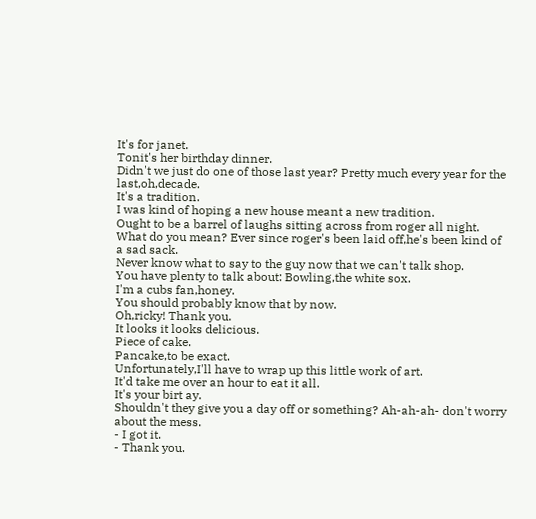It's for janet.
Tonit's her birthday dinner.
Didn't we just do one of those last year? Pretty much every year for the last,oh,decade.
It's a tradition.
I was kind of hoping a new house meant a new tradition.
Ought to be a barrel of laughs sitting across from roger all night.
What do you mean? Ever since roger's been laid off,he's been kind of a sad sack.
Never know what to say to the guy now that we can't talk shop.
You have plenty to talk about: Bowling,the white sox.
I'm a cubs fan,honey.
You should probably know that by now.
Oh,ricky! Thank you.
It looks it looks delicious.
Piece of cake.
Pancake,to be exact.
Unfortunately,I'll have to wrap up this little work of art.
It'd take me over an hour to eat it all.
It's your birt ay.
Shouldn't they give you a day off or something? Ah-ah-ah- don't worry about the mess.
- I got it.
- Thank you.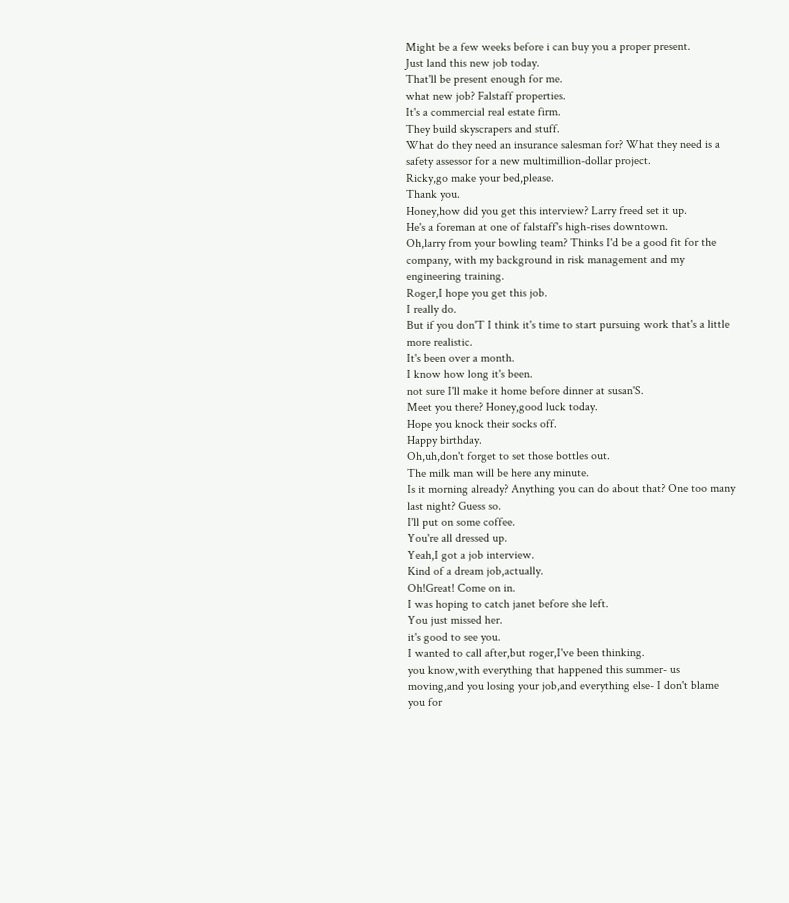Might be a few weeks before i can buy you a proper present.
Just land this new job today.
That'll be present enough for me.
what new job? Falstaff properties.
It's a commercial real estate firm.
They build skyscrapers and stuff.
What do they need an insurance salesman for? What they need is a safety assessor for a new multimillion-dollar project.
Ricky,go make your bed,please.
Thank you.
Honey,how did you get this interview? Larry freed set it up.
He's a foreman at one of falstaff's high-rises downtown.
Oh,larry from your bowling team? Thinks I'd be a good fit for the company, with my background in risk management and my engineering training.
Roger,I hope you get this job.
I really do.
But if you don'T I think it's time to start pursuing work that's a little more realistic.
It's been over a month.
I know how long it's been.
not sure I'll make it home before dinner at susan'S.
Meet you there? Honey,good luck today.
Hope you knock their socks off.
Happy birthday.
Oh,uh,don't forget to set those bottles out.
The milk man will be here any minute.
Is it morning already? Anything you can do about that? One too many last night? Guess so.
I'll put on some coffee.
You're all dressed up.
Yeah,I got a job interview.
Kind of a dream job,actually.
Oh!Great! Come on in.
I was hoping to catch janet before she left.
You just missed her.
it's good to see you.
I wanted to call after,but roger,I've been thinking.
you know,with everything that happened this summer- us moving,and you losing your job,and everything else- I don't blame you for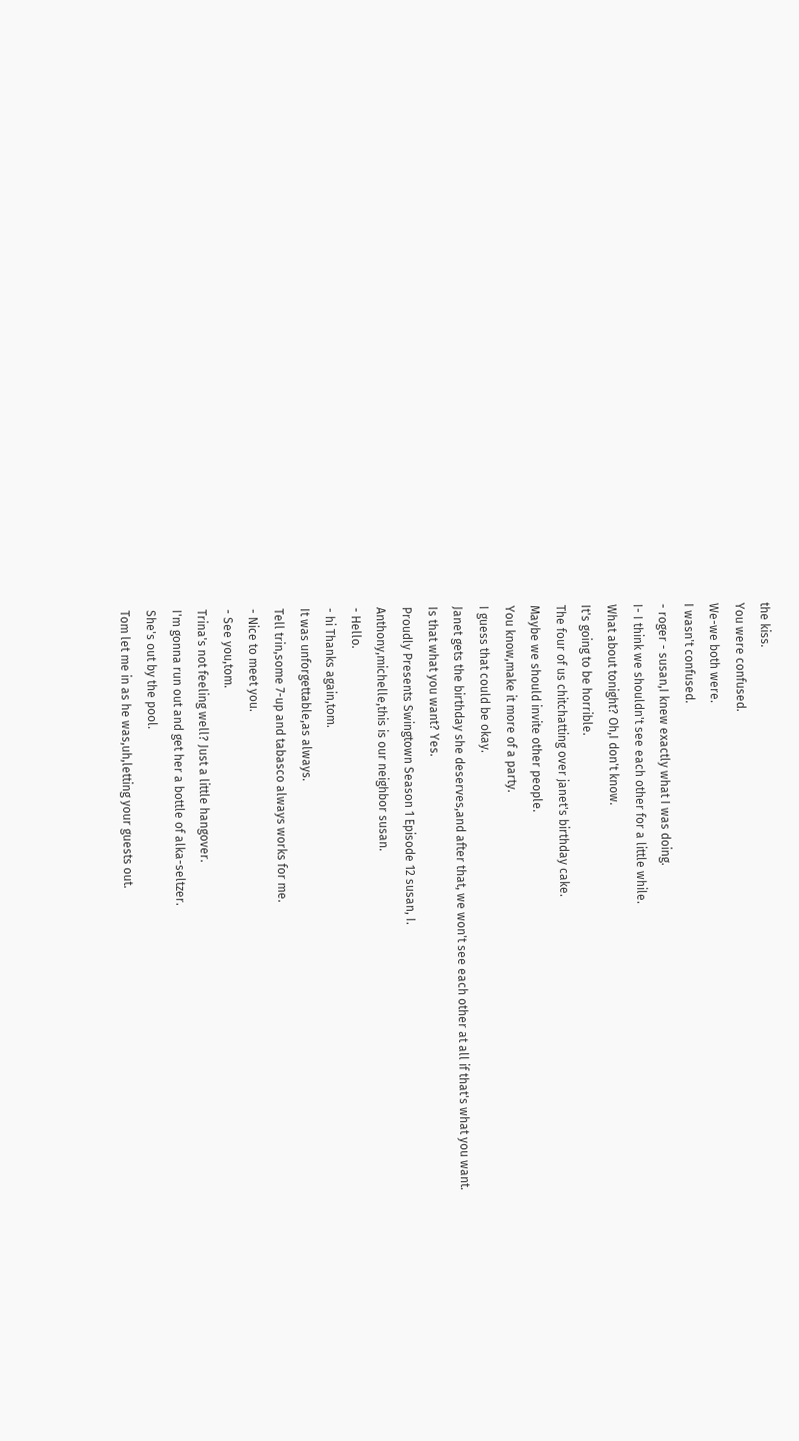the kiss.
You were confused.
We-we both were.
I wasn't confused.
- roger - susan,I knew exactly what I was doing.
I- I think we shouldn't see each other for a little while.
What about tonight? Oh,I don't know.
It's going to be horrible.
The four of us chitchatting over janet's birthday cake.
Maybe we should invite other people.
You know,make it more of a party.
I guess that could be okay.
Janet gets the birthday she deserves,and after that, we won't see each other at all if that's what you want.
Is that what you want? Yes.
Proudly Presents Swingtown Season 1 Episode 12 susan, I.
Anthony,michelle,this is our neighbor susan.
- Hello.
- hi Thanks again,tom.
It was unforgettable,as always.
Tell trin,some 7-up and tabasco always works for me.
- Nice to meet you.
- See you,tom.
Trina's not feeling well? Just a little hangover.
I'm gonna run out and get her a bottle of alka-seltzer.
She's out by the pool.
Tom let me in as he was,uh,letting your guests out.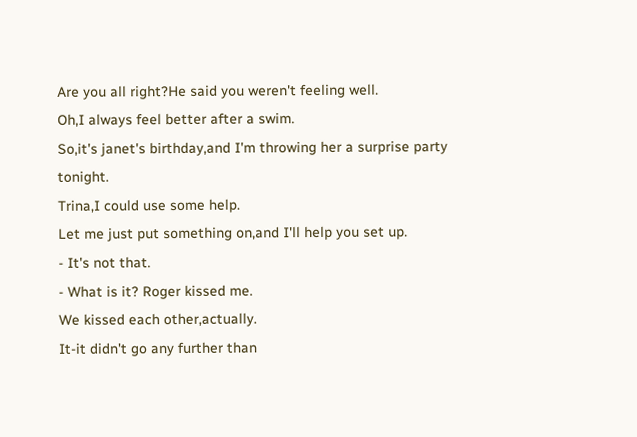Are you all right?He said you weren't feeling well.
Oh,I always feel better after a swim.
So,it's janet's birthday,and I'm throwing her a surprise party tonight.
Trina,I could use some help.
Let me just put something on,and I'll help you set up.
- It's not that.
- What is it? Roger kissed me.
We kissed each other,actually.
It-it didn't go any further than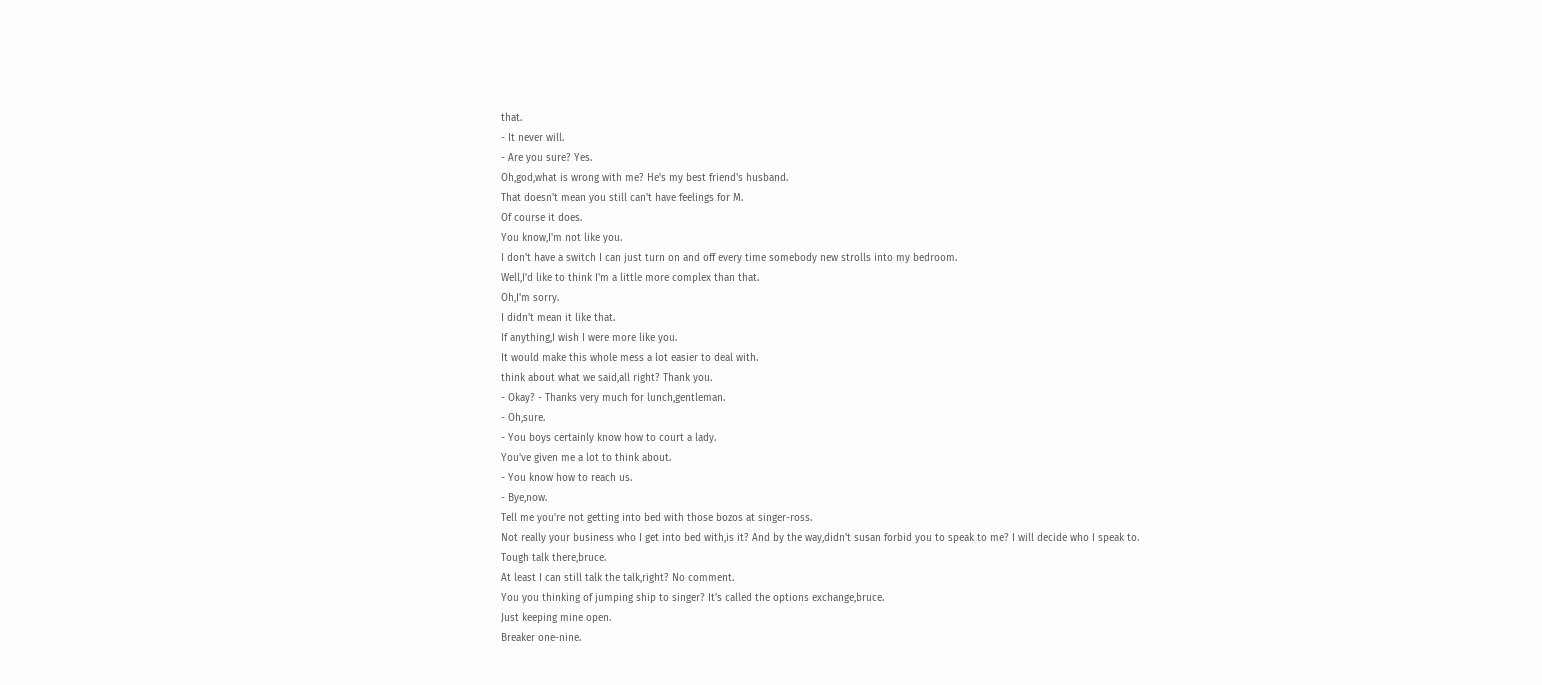that.
- It never will.
- Are you sure? Yes.
Oh,god,what is wrong with me? He's my best friend's husband.
That doesn't mean you still can't have feelings for M.
Of course it does.
You know,I'm not like you.
I don't have a switch I can just turn on and off every time somebody new strolls into my bedroom.
Well,I'd like to think I'm a little more complex than that.
Oh,I'm sorry.
I didn't mean it like that.
If anything,I wish I were more like you.
It would make this whole mess a lot easier to deal with.
think about what we said,all right? Thank you.
- Okay? - Thanks very much for lunch,gentleman.
- Oh,sure.
- You boys certainly know how to court a lady.
You've given me a lot to think about.
- You know how to reach us.
- Bye,now.
Tell me you're not getting into bed with those bozos at singer-ross.
Not really your business who I get into bed with,is it? And by the way,didn't susan forbid you to speak to me? I will decide who I speak to.
Tough talk there,bruce.
At least I can still talk the talk,right? No comment.
You you thinking of jumping ship to singer? It's called the options exchange,bruce.
Just keeping mine open.
Breaker one-nine.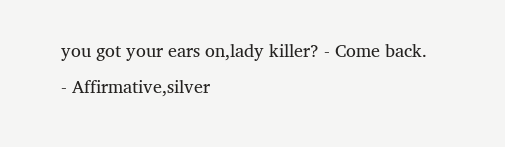you got your ears on,lady killer? - Come back.
- Affirmative,silver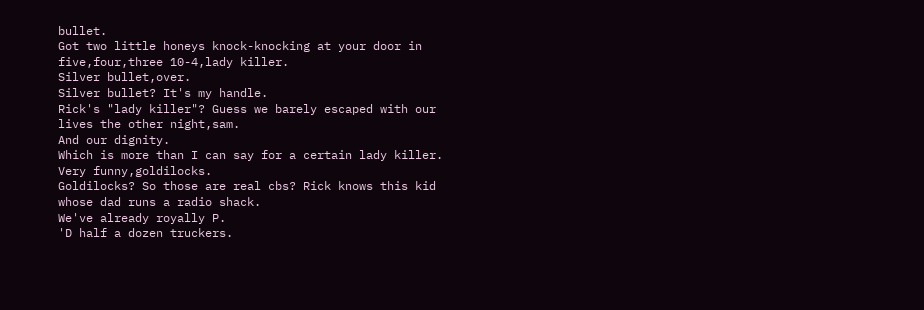bullet.
Got two little honeys knock-knocking at your door in five,four,three 10-4,lady killer.
Silver bullet,over.
Silver bullet? It's my handle.
Rick's "lady killer"? Guess we barely escaped with our lives the other night,sam.
And our dignity.
Which is more than I can say for a certain lady killer.
Very funny,goldilocks.
Goldilocks? So those are real cbs? Rick knows this kid whose dad runs a radio shack.
We've already royally P.
'D half a dozen truckers.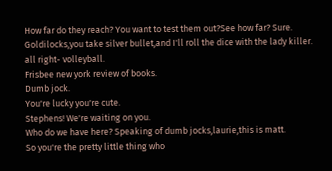How far do they reach? You want to test them out?See how far? Sure.
Goldilocks,you take silver bullet,and I'll roll the dice with the lady killer.
all right- volleyball.
Frisbee new york review of books.
Dumb jock.
You're lucky you're cute.
Stephens! We're waiting on you.
Who do we have here? Speaking of dumb jocks,laurie,this is matt.
So you're the pretty little thing who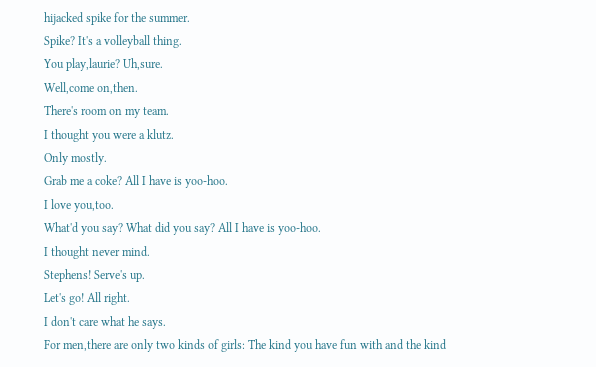hijacked spike for the summer.
Spike? It's a volleyball thing.
You play,laurie? Uh,sure.
Well,come on,then.
There's room on my team.
I thought you were a klutz.
Only mostly.
Grab me a coke? All I have is yoo-hoo.
I love you,too.
What'd you say? What did you say? All I have is yoo-hoo.
I thought never mind.
Stephens! Serve's up.
Let's go! All right.
I don't care what he says.
For men,there are only two kinds of girls: The kind you have fun with and the kind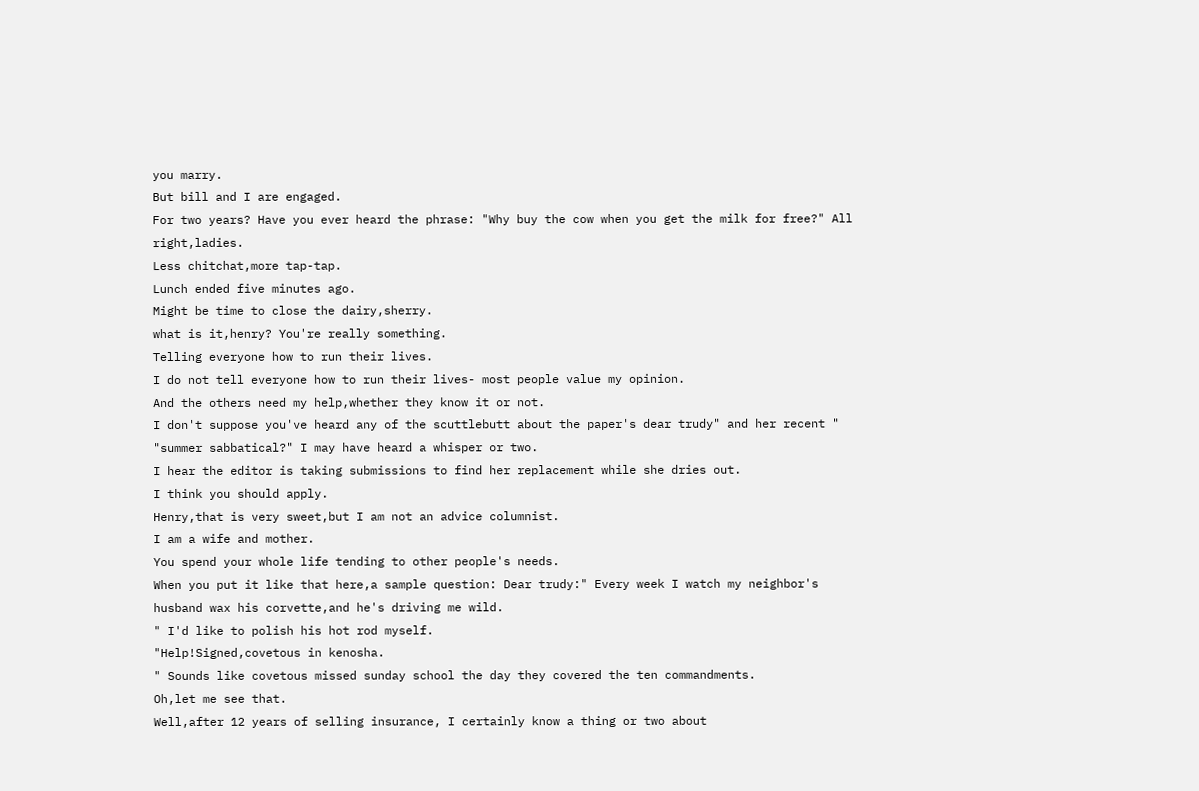you marry.
But bill and I are engaged.
For two years? Have you ever heard the phrase: "Why buy the cow when you get the milk for free?" All right,ladies.
Less chitchat,more tap-tap.
Lunch ended five minutes ago.
Might be time to close the dairy,sherry.
what is it,henry? You're really something.
Telling everyone how to run their lives.
I do not tell everyone how to run their lives- most people value my opinion.
And the others need my help,whether they know it or not.
I don't suppose you've heard any of the scuttlebutt about the paper's dear trudy" and her recent " "summer sabbatical?" I may have heard a whisper or two.
I hear the editor is taking submissions to find her replacement while she dries out.
I think you should apply.
Henry,that is very sweet,but I am not an advice columnist.
I am a wife and mother.
You spend your whole life tending to other people's needs.
When you put it like that here,a sample question: Dear trudy:" Every week I watch my neighbor's husband wax his corvette,and he's driving me wild.
" I'd like to polish his hot rod myself.
"Help!Signed,covetous in kenosha.
" Sounds like covetous missed sunday school the day they covered the ten commandments.
Oh,let me see that.
Well,after 12 years of selling insurance, I certainly know a thing or two about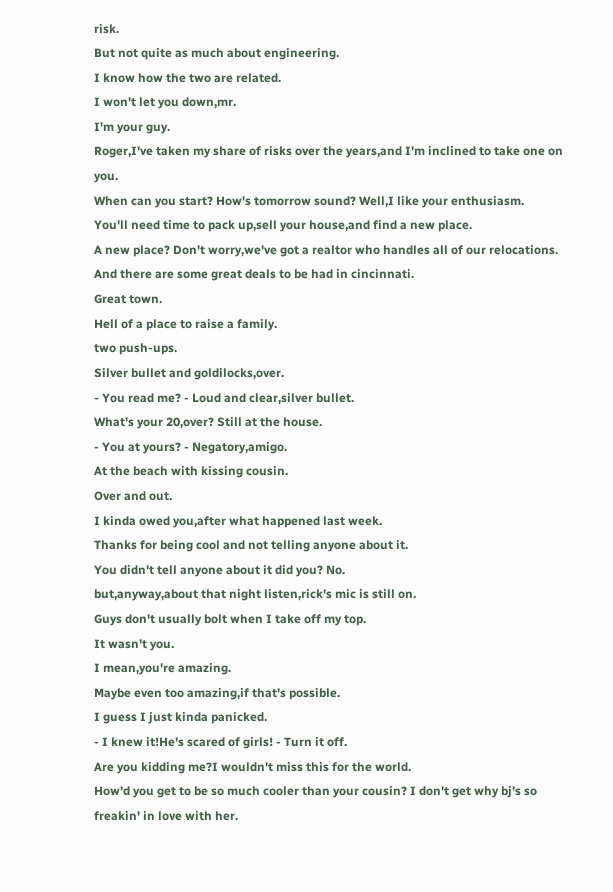risk.
But not quite as much about engineering.
I know how the two are related.
I won't let you down,mr.
I'm your guy.
Roger,I've taken my share of risks over the years,and I'm inclined to take one on you.
When can you start? How's tomorrow sound? Well,I like your enthusiasm.
You'll need time to pack up,sell your house,and find a new place.
A new place? Don't worry,we've got a realtor who handles all of our relocations.
And there are some great deals to be had in cincinnati.
Great town.
Hell of a place to raise a family.
two push-ups.
Silver bullet and goldilocks,over.
- You read me? - Loud and clear,silver bullet.
What's your 20,over? Still at the house.
- You at yours? - Negatory,amigo.
At the beach with kissing cousin.
Over and out.
I kinda owed you,after what happened last week.
Thanks for being cool and not telling anyone about it.
You didn't tell anyone about it did you? No.
but,anyway,about that night listen,rick's mic is still on.
Guys don't usually bolt when I take off my top.
It wasn't you.
I mean,you're amazing.
Maybe even too amazing,if that's possible.
I guess I just kinda panicked.
- I knew it!He's scared of girls! - Turn it off.
Are you kidding me?I wouldn't miss this for the world.
How'd you get to be so much cooler than your cousin? I don't get why bj's so freakin' in love with her.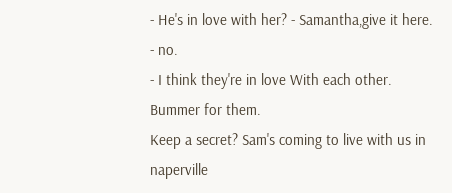- He's in love with her? - Samantha,give it here.
- no.
- I think they're in love With each other.
Bummer for them.
Keep a secret? Sam's coming to live with us in naperville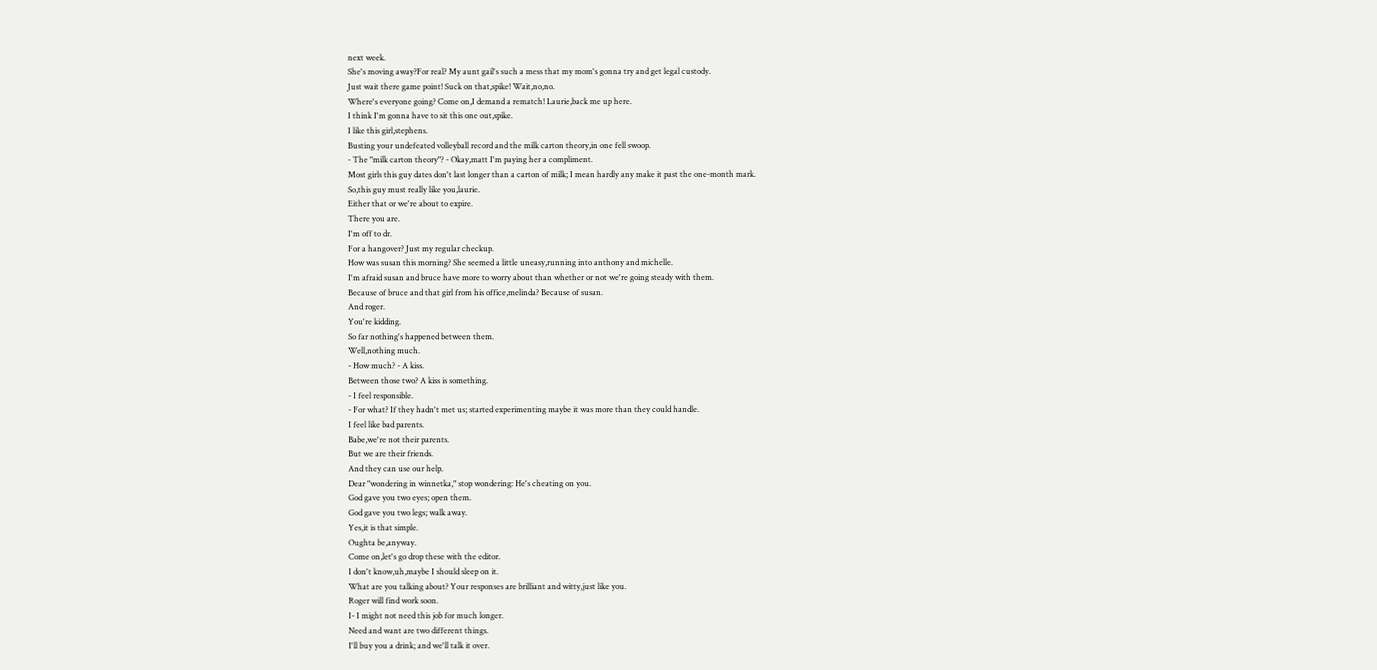next week.
She's moving away?For real? My aunt gail's such a mess that my mom's gonna try and get legal custody.
Just wait there game point! Suck on that,spike! Wait,no,no.
Where's everyone going? Come on,I demand a rematch! Laurie,back me up here.
I think I'm gonna have to sit this one out,spike.
I like this girl,stephens.
Busting your undefeated volleyball record and the milk carton theory,in one fell swoop.
- The "milk carton theory"? - Okay,matt I'm paying her a compliment.
Most girls this guy dates don't last longer than a carton of milk; I mean hardly any make it past the one-month mark.
So,this guy must really like you,laurie.
Either that or we're about to expire.
There you are.
I'm off to dr.
For a hangover? Just my regular checkup.
How was susan this morning? She seemed a little uneasy,running into anthony and michelle.
I'm afraid susan and bruce have more to worry about than whether or not we're going steady with them.
Because of bruce and that girl from his office,melinda? Because of susan.
And roger.
You're kidding.
So far nothing's happened between them.
Well,nothing much.
- How much? - A kiss.
Between those two? A kiss is something.
- I feel responsible.
- For what? If they hadn't met us; started experimenting maybe it was more than they could handle.
I feel like bad parents.
Babe,we're not their parents.
But we are their friends.
And they can use our help.
Dear "wondering in winnetka," stop wondering: He's cheating on you.
God gave you two eyes; open them.
God gave you two legs; walk away.
Yes,it is that simple.
Oughta be,anyway.
Come on,let's go drop these with the editor.
I don't know,uh,maybe I should sleep on it.
What are you talking about? Your responses are brilliant and witty,just like you.
Roger will find work soon.
I- I might not need this job for much longer.
Need and want are two different things.
I'll buy you a drink; and we'll talk it over.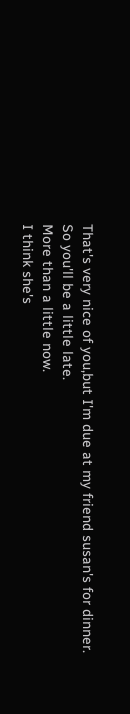That's very nice of you,but I'm due at my friend susan's for dinner.
So you'll be a little late.
More than a little now.
I think she's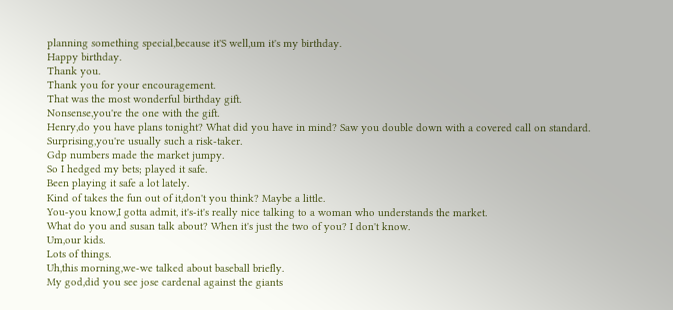planning something special,because it'S well,um it's my birthday.
Happy birthday.
Thank you.
Thank you for your encouragement.
That was the most wonderful birthday gift.
Nonsense,you're the one with the gift.
Henry,do you have plans tonight? What did you have in mind? Saw you double down with a covered call on standard.
Surprising,you're usually such a risk-taker.
Gdp numbers made the market jumpy.
So I hedged my bets; played it safe.
Been playing it safe a lot lately.
Kind of takes the fun out of it,don't you think? Maybe a little.
You-you know,I gotta admit, it's-it's really nice talking to a woman who understands the market.
What do you and susan talk about? When it's just the two of you? I don't know.
Um,our kids.
Lots of things.
Uh,this morning,we-we talked about baseball briefly.
My god,did you see jose cardenal against the giants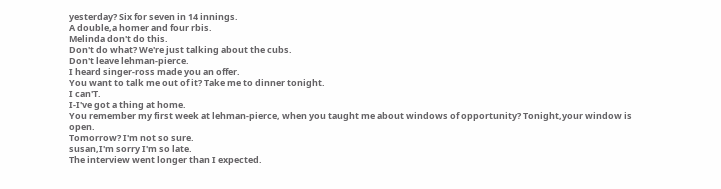yesterday? Six for seven in 14 innings.
A double,a homer and four rbis.
Melinda don't do this.
Don't do what? We're just talking about the cubs.
Don't leave lehman-pierce.
I heard singer-ross made you an offer.
You want to talk me out of it? Take me to dinner tonight.
I can'T.
I-I've got a thing at home.
You remember my first week at lehman-pierce, when you taught me about windows of opportunity? Tonight,your window is open.
Tomorrow? I'm not so sure.
susan,I'm sorry I'm so late.
The interview went longer than I expected.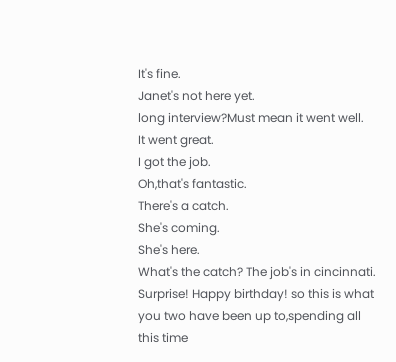It's fine.
Janet's not here yet.
long interview?Must mean it went well.
It went great.
I got the job.
Oh,that's fantastic.
There's a catch.
She's coming.
She's here.
What's the catch? The job's in cincinnati.
Surprise! Happy birthday! so this is what you two have been up to,spending all this time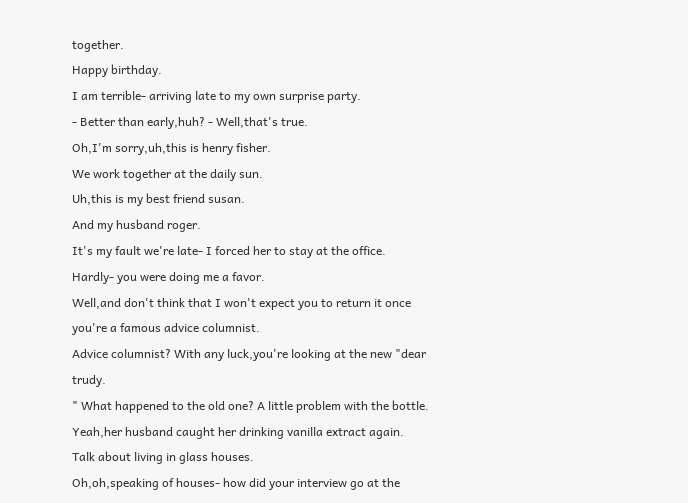together.
Happy birthday.
I am terrible- arriving late to my own surprise party.
- Better than early,huh? - Well,that's true.
Oh,I'm sorry,uh,this is henry fisher.
We work together at the daily sun.
Uh,this is my best friend susan.
And my husband roger.
It's my fault we're late- I forced her to stay at the office.
Hardly- you were doing me a favor.
Well,and don't think that I won't expect you to return it once you're a famous advice columnist.
Advice columnist? With any luck,you're looking at the new "dear trudy.
" What happened to the old one? A little problem with the bottle.
Yeah,her husband caught her drinking vanilla extract again.
Talk about living in glass houses.
Oh,oh,speaking of houses- how did your interview go at the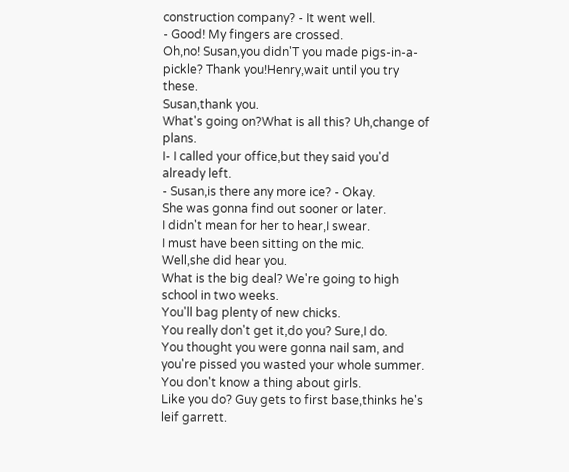construction company? - It went well.
- Good! My fingers are crossed.
Oh,no! Susan,you didn'T you made pigs-in-a-pickle? Thank you!Henry,wait until you try these.
Susan,thank you.
What's going on?What is all this? Uh,change of plans.
I- I called your office,but they said you'd already left.
- Susan,is there any more ice? - Okay.
She was gonna find out sooner or later.
I didn't mean for her to hear,I swear.
I must have been sitting on the mic.
Well,she did hear you.
What is the big deal? We're going to high school in two weeks.
You'll bag plenty of new chicks.
You really don't get it,do you? Sure,I do.
You thought you were gonna nail sam, and you're pissed you wasted your whole summer.
You don't know a thing about girls.
Like you do? Guy gets to first base,thinks he's leif garrett.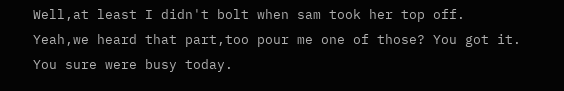Well,at least I didn't bolt when sam took her top off.
Yeah,we heard that part,too pour me one of those? You got it.
You sure were busy today.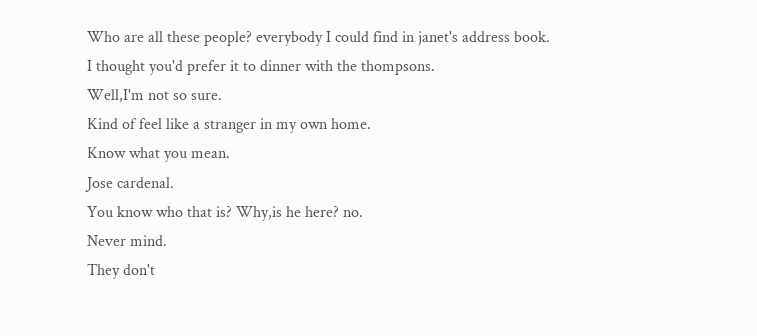Who are all these people? everybody I could find in janet's address book.
I thought you'd prefer it to dinner with the thompsons.
Well,I'm not so sure.
Kind of feel like a stranger in my own home.
Know what you mean.
Jose cardenal.
You know who that is? Why,is he here? no.
Never mind.
They don't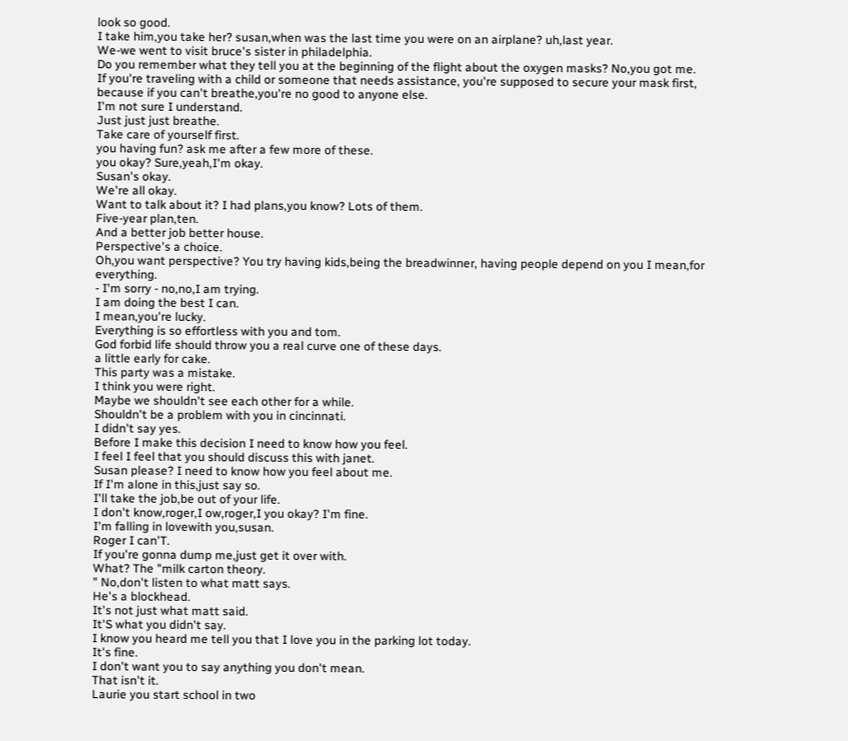look so good.
I take him,you take her? susan,when was the last time you were on an airplane? uh,last year.
We-we went to visit bruce's sister in philadelphia.
Do you remember what they tell you at the beginning of the flight about the oxygen masks? No,you got me.
If you're traveling with a child or someone that needs assistance, you're supposed to secure your mask first, because if you can't breathe,you're no good to anyone else.
I'm not sure I understand.
Just just just breathe.
Take care of yourself first.
you having fun? ask me after a few more of these.
you okay? Sure,yeah,I'm okay.
Susan's okay.
We're all okay.
Want to talk about it? I had plans,you know? Lots of them.
Five-year plan,ten.
And a better job better house.
Perspective's a choice.
Oh,you want perspective? You try having kids,being the breadwinner, having people depend on you I mean,for everything.
- I'm sorry - no,no,I am trying.
I am doing the best I can.
I mean,you're lucky.
Everything is so effortless with you and tom.
God forbid life should throw you a real curve one of these days.
a little early for cake.
This party was a mistake.
I think you were right.
Maybe we shouldn't see each other for a while.
Shouldn't be a problem with you in cincinnati.
I didn't say yes.
Before I make this decision I need to know how you feel.
I feel I feel that you should discuss this with janet.
Susan please? I need to know how you feel about me.
If I'm alone in this,just say so.
I'll take the job,be out of your life.
I don't know,roger,I ow,roger,I you okay? I'm fine.
I'm falling in lovewith you,susan.
Roger I can'T.
If you're gonna dump me,just get it over with.
What? The "milk carton theory.
" No,don't listen to what matt says.
He's a blockhead.
It's not just what matt said.
It'S what you didn't say.
I know you heard me tell you that I love you in the parking lot today.
It's fine.
I don't want you to say anything you don't mean.
That isn't it.
Laurie you start school in two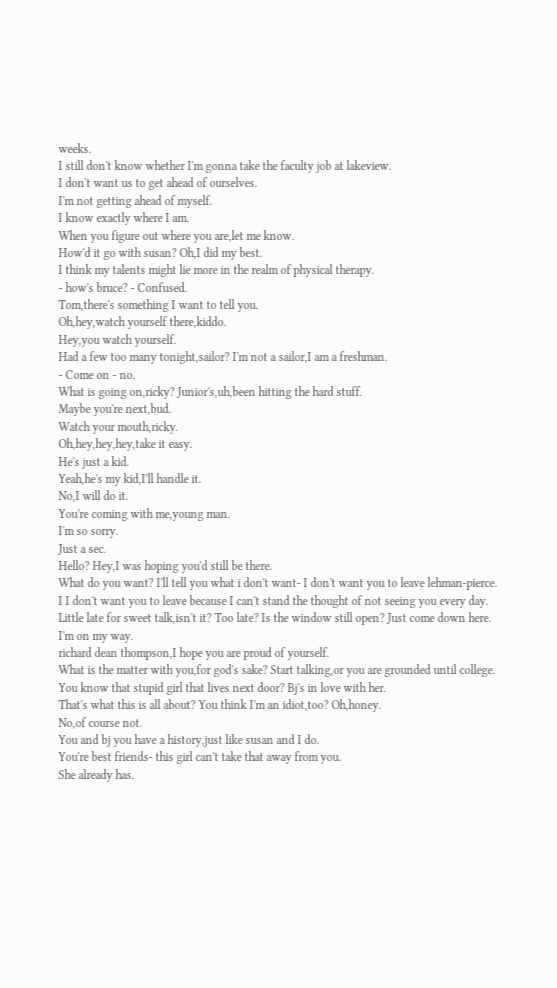weeks.
I still don't know whether I'm gonna take the faculty job at lakeview.
I don't want us to get ahead of ourselves.
I'm not getting ahead of myself.
I know exactly where I am.
When you figure out where you are,let me know.
How'd it go with susan? Oh,I did my best.
I think my talents might lie more in the realm of physical therapy.
- how's bruce? - Confused.
Tom,there's something I want to tell you.
Oh,hey,watch yourself there,kiddo.
Hey,you watch yourself.
Had a few too many tonight,sailor? I'm not a sailor,I am a freshman.
- Come on - no.
What is going on,ricky? Junior's,uh,been hitting the hard stuff.
Maybe you're next,bud.
Watch your mouth,ricky.
Oh,hey,hey,hey,take it easy.
He's just a kid.
Yeah,he's my kid,I'll handle it.
No,I will do it.
You're coming with me,young man.
I'm so sorry.
Just a sec.
Hello? Hey,I was hoping you'd still be there.
What do you want? I'll tell you what i don't want- I don't want you to leave lehman-pierce.
I I don't want you to leave because I can't stand the thought of not seeing you every day.
Little late for sweet talk,isn't it? Too late? Is the window still open? Just come down here.
I'm on my way.
richard dean thompson,I hope you are proud of yourself.
What is the matter with you,for god's sake? Start talking,or you are grounded until college.
You know that stupid girl that lives next door? Bj's in love with her.
That's what this is all about? You think I'm an idiot,too? Oh,honey.
No,of course not.
You and bj you have a history,just like susan and I do.
You're best friends- this girl can't take that away from you.
She already has.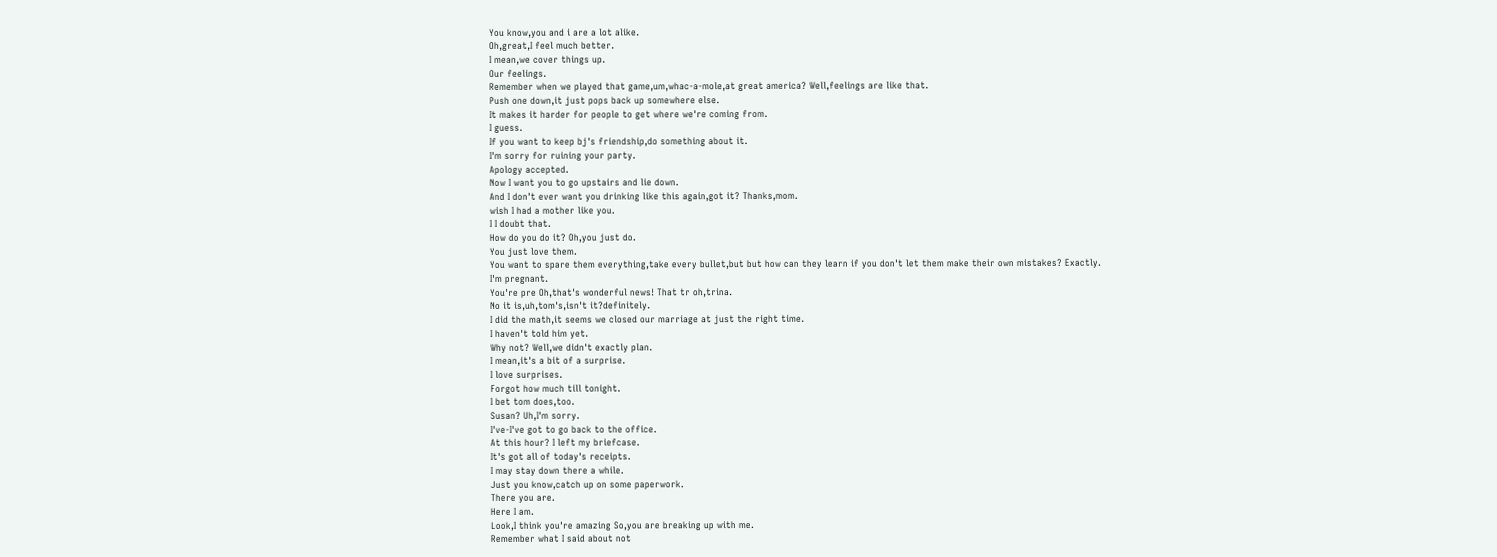You know,you and i are a lot alike.
Oh,great,I feel much better.
I mean,we cover things up.
Our feelings.
Remember when we played that game,um,whac-a-mole,at great america? Well,feelings are like that.
Push one down,it just pops back up somewhere else.
It makes it harder for people to get where we're coming from.
I guess.
If you want to keep bj's friendship,do something about it.
I'm sorry for ruining your party.
Apology accepted.
Now I want you to go upstairs and lie down.
And I don't ever want you drinking like this again,got it? Thanks,mom.
wish I had a mother like you.
I I doubt that.
How do you do it? Oh,you just do.
You just love them.
You want to spare them everything,take every bullet,but but how can they learn if you don't let them make their own mistakes? Exactly.
I'm pregnant.
You're pre Oh,that's wonderful news! That tr oh,trina.
No it is,uh,tom's,isn't it?definitely.
I did the math,it seems we closed our marriage at just the right time.
I haven't told him yet.
Why not? Well,we didn't exactly plan.
I mean,it's a bit of a surprise.
I love surprises.
Forgot how much till tonight.
I bet tom does,too.
Susan? Uh,I'm sorry.
I've-I've got to go back to the office.
At this hour? I left my briefcase.
It's got all of today's receipts.
I may stay down there a while.
Just you know,catch up on some paperwork.
There you are.
Here I am.
Look,I think you're amazing So,you are breaking up with me.
Remember what I said about not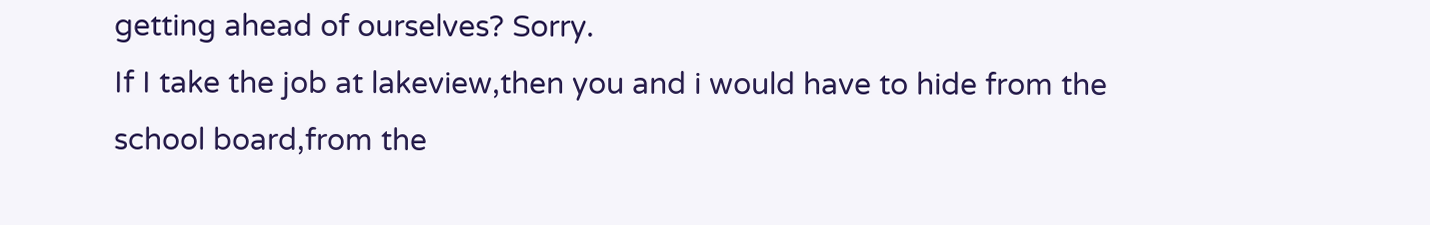getting ahead of ourselves? Sorry.
If I take the job at lakeview,then you and i would have to hide from the school board,from the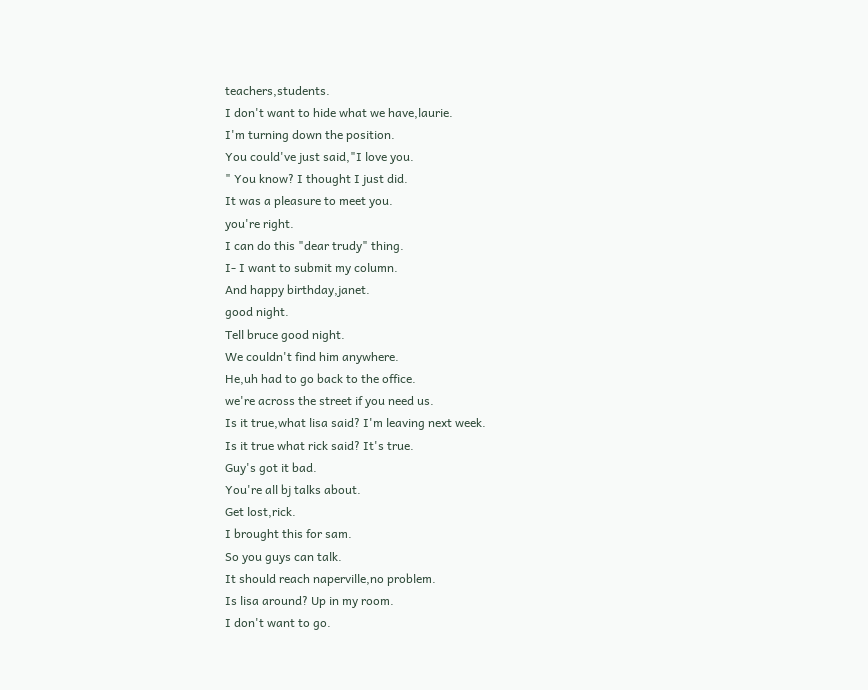teachers,students.
I don't want to hide what we have,laurie.
I'm turning down the position.
You could've just said,"I love you.
" You know? I thought I just did.
It was a pleasure to meet you.
you're right.
I can do this "dear trudy" thing.
I- I want to submit my column.
And happy birthday,janet.
good night.
Tell bruce good night.
We couldn't find him anywhere.
He,uh had to go back to the office.
we're across the street if you need us.
Is it true,what lisa said? I'm leaving next week.
Is it true what rick said? It's true.
Guy's got it bad.
You're all bj talks about.
Get lost,rick.
I brought this for sam.
So you guys can talk.
It should reach naperville,no problem.
Is lisa around? Up in my room.
I don't want to go.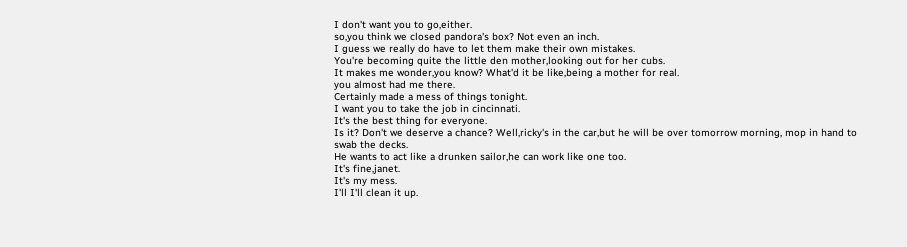I don't want you to go,either.
so,you think we closed pandora's box? Not even an inch.
I guess we really do have to let them make their own mistakes.
You're becoming quite the little den mother,looking out for her cubs.
It makes me wonder,you know? What'd it be like,being a mother for real.
you almost had me there.
Certainly made a mess of things tonight.
I want you to take the job in cincinnati.
It's the best thing for everyone.
Is it? Don't we deserve a chance? Well,ricky's in the car,but he will be over tomorrow morning, mop in hand to swab the decks.
He wants to act like a drunken sailor,he can work like one too.
It's fine,janet.
It's my mess.
I'll I'll clean it up.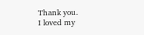Thank you.
I loved my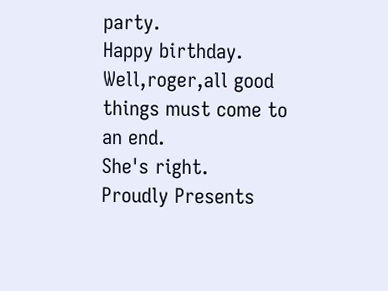party.
Happy birthday.
Well,roger,all good things must come to an end.
She's right.
Proudly Presents